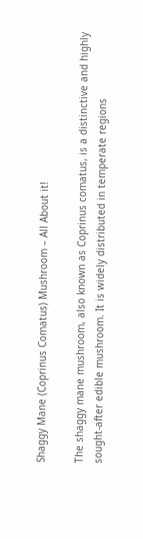Shaggy Mane (Coprinus Comatus) Mushroom – All About it!

The shaggy mane mushroom, also known as Coprinus comatus, is a distinctive and highly sought-after edible mushroom. It is widely distributed in temperate regions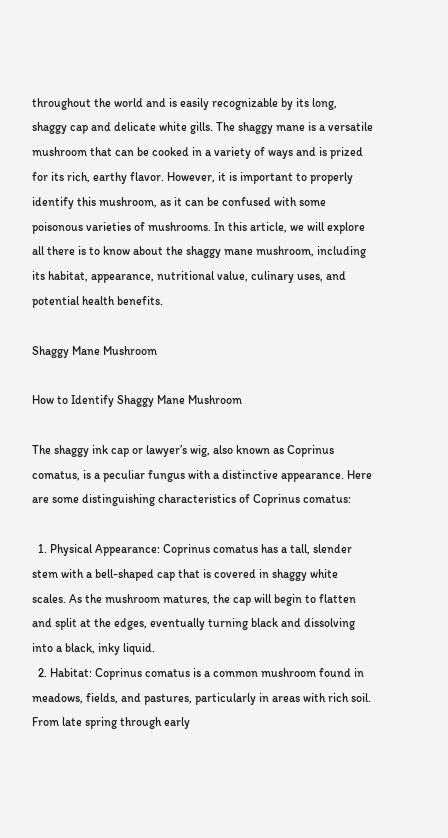throughout the world and is easily recognizable by its long, shaggy cap and delicate white gills. The shaggy mane is a versatile mushroom that can be cooked in a variety of ways and is prized for its rich, earthy flavor. However, it is important to properly identify this mushroom, as it can be confused with some poisonous varieties of mushrooms. In this article, we will explore all there is to know about the shaggy mane mushroom, including its habitat, appearance, nutritional value, culinary uses, and potential health benefits.

Shaggy Mane Mushroom

How to Identify Shaggy Mane Mushroom

The shaggy ink cap or lawyer’s wig, also known as Coprinus comatus, is a peculiar fungus with a distinctive appearance. Here are some distinguishing characteristics of Coprinus comatus:

  1. Physical Appearance: Coprinus comatus has a tall, slender stem with a bell-shaped cap that is covered in shaggy white scales. As the mushroom matures, the cap will begin to flatten and split at the edges, eventually turning black and dissolving into a black, inky liquid.
  2. Habitat: Coprinus comatus is a common mushroom found in meadows, fields, and pastures, particularly in areas with rich soil. From late spring through early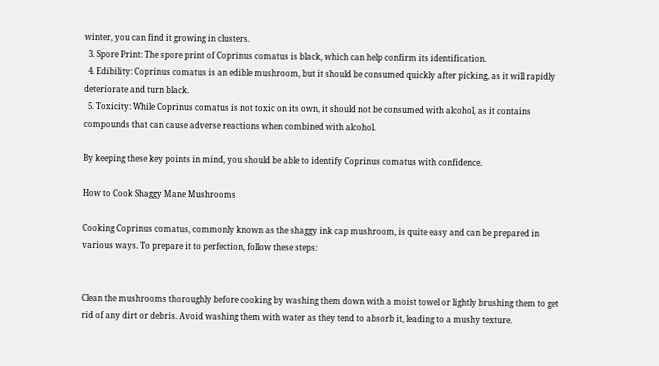winter, you can find it growing in clusters.
  3. Spore Print: The spore print of Coprinus comatus is black, which can help confirm its identification.
  4. Edibility: Coprinus comatus is an edible mushroom, but it should be consumed quickly after picking, as it will rapidly deteriorate and turn black.
  5. Toxicity: While Coprinus comatus is not toxic on its own, it should not be consumed with alcohol, as it contains compounds that can cause adverse reactions when combined with alcohol.

By keeping these key points in mind, you should be able to identify Coprinus comatus with confidence.

How to Cook Shaggy Mane Mushrooms

Cooking Coprinus comatus, commonly known as the shaggy ink cap mushroom, is quite easy and can be prepared in various ways. To prepare it to perfection, follow these steps:


Clean the mushrooms thoroughly before cooking by washing them down with a moist towel or lightly brushing them to get rid of any dirt or debris. Avoid washing them with water as they tend to absorb it, leading to a mushy texture.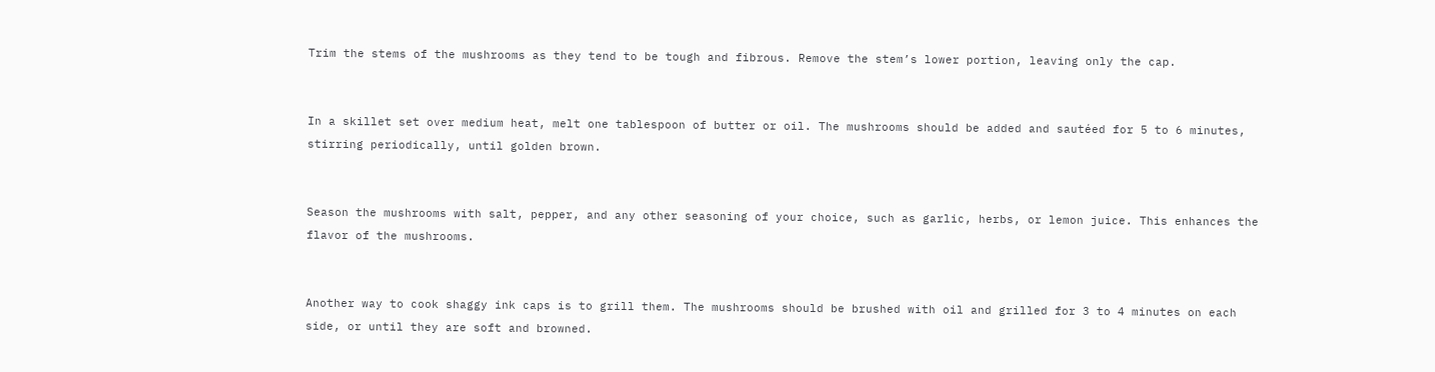Trim the stems of the mushrooms as they tend to be tough and fibrous. Remove the stem’s lower portion, leaving only the cap.


In a skillet set over medium heat, melt one tablespoon of butter or oil. The mushrooms should be added and sautéed for 5 to 6 minutes, stirring periodically, until golden brown.


Season the mushrooms with salt, pepper, and any other seasoning of your choice, such as garlic, herbs, or lemon juice. This enhances the flavor of the mushrooms.


Another way to cook shaggy ink caps is to grill them. The mushrooms should be brushed with oil and grilled for 3 to 4 minutes on each side, or until they are soft and browned.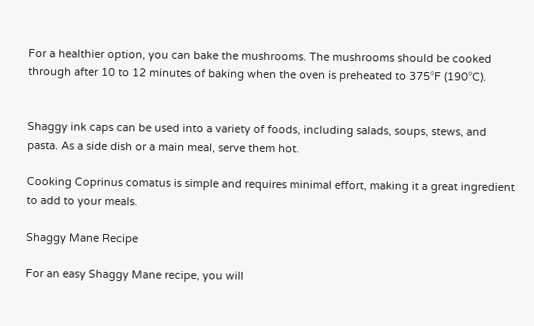For a healthier option, you can bake the mushrooms. The mushrooms should be cooked through after 10 to 12 minutes of baking when the oven is preheated to 375°F (190°C).


Shaggy ink caps can be used into a variety of foods, including salads, soups, stews, and pasta. As a side dish or a main meal, serve them hot.

Cooking Coprinus comatus is simple and requires minimal effort, making it a great ingredient to add to your meals.

Shaggy Mane Recipe

For an easy Shaggy Mane recipe, you will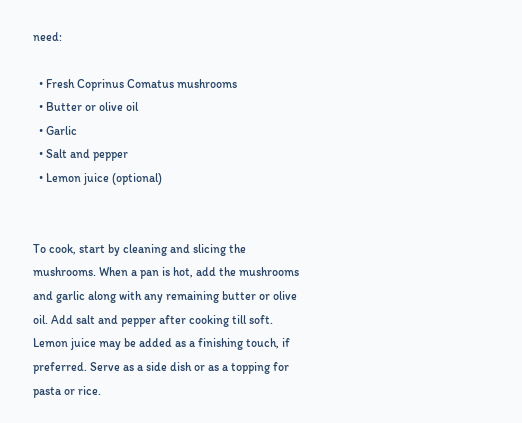need:

  • Fresh Coprinus Comatus mushrooms
  • Butter or olive oil
  • Garlic
  • Salt and pepper
  • Lemon juice (optional)


To cook, start by cleaning and slicing the mushrooms. When a pan is hot, add the mushrooms and garlic along with any remaining butter or olive oil. Add salt and pepper after cooking till soft. Lemon juice may be added as a finishing touch, if preferred. Serve as a side dish or as a topping for pasta or rice.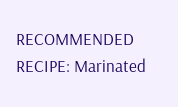RECOMMENDED RECIPE: Marinated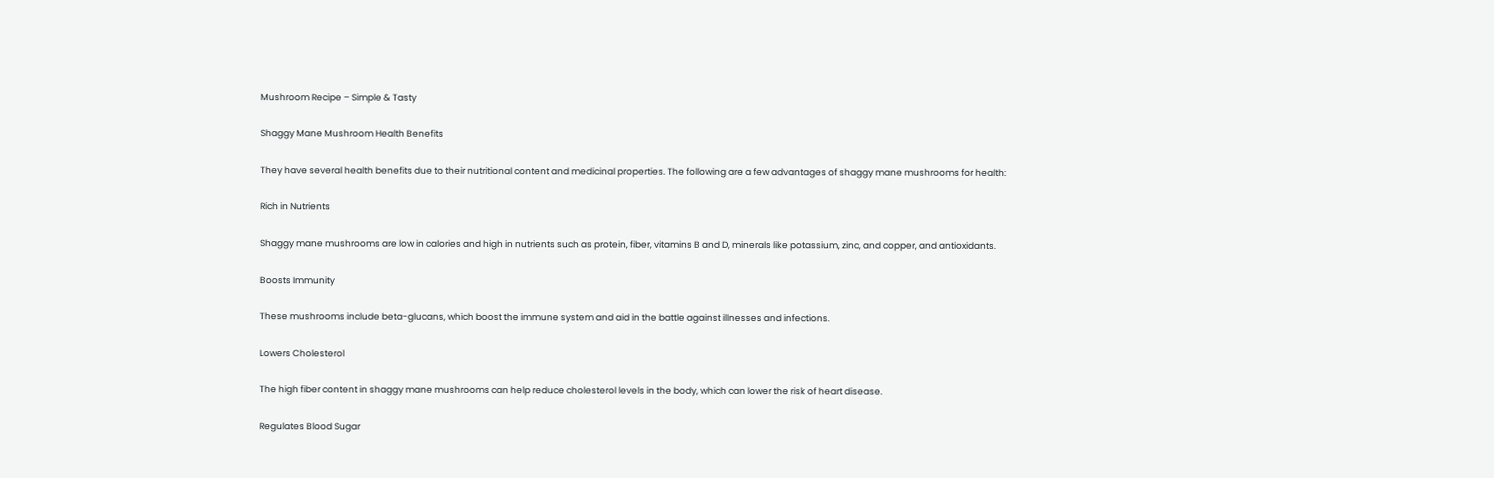Mushroom Recipe – Simple & Tasty

Shaggy Mane Mushroom Health Benefits

They have several health benefits due to their nutritional content and medicinal properties. The following are a few advantages of shaggy mane mushrooms for health:

Rich in Nutrients

Shaggy mane mushrooms are low in calories and high in nutrients such as protein, fiber, vitamins B and D, minerals like potassium, zinc, and copper, and antioxidants.

Boosts Immunity

These mushrooms include beta-glucans, which boost the immune system and aid in the battle against illnesses and infections.

Lowers Cholesterol

The high fiber content in shaggy mane mushrooms can help reduce cholesterol levels in the body, which can lower the risk of heart disease.

Regulates Blood Sugar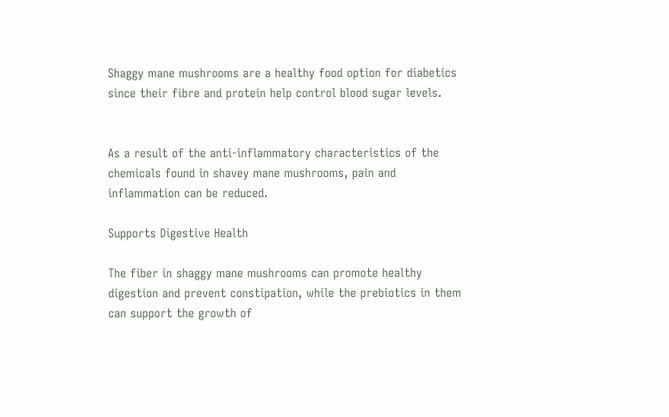Shaggy mane mushrooms are a healthy food option for diabetics since their fibre and protein help control blood sugar levels.


As a result of the anti-inflammatory characteristics of the chemicals found in shavey mane mushrooms, pain and inflammation can be reduced.

Supports Digestive Health

The fiber in shaggy mane mushrooms can promote healthy digestion and prevent constipation, while the prebiotics in them can support the growth of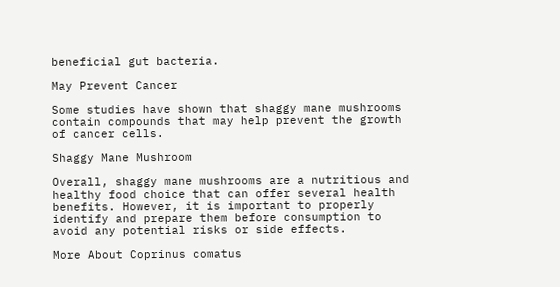beneficial gut bacteria.

May Prevent Cancer

Some studies have shown that shaggy mane mushrooms contain compounds that may help prevent the growth of cancer cells.

Shaggy Mane Mushroom

Overall, shaggy mane mushrooms are a nutritious and healthy food choice that can offer several health benefits. However, it is important to properly identify and prepare them before consumption to avoid any potential risks or side effects.

More About Coprinus comatus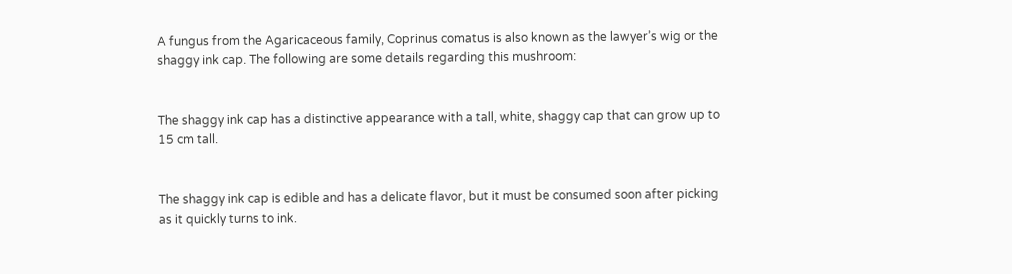A fungus from the Agaricaceous family, Coprinus comatus is also known as the lawyer’s wig or the shaggy ink cap. The following are some details regarding this mushroom:


The shaggy ink cap has a distinctive appearance with a tall, white, shaggy cap that can grow up to 15 cm tall.


The shaggy ink cap is edible and has a delicate flavor, but it must be consumed soon after picking as it quickly turns to ink.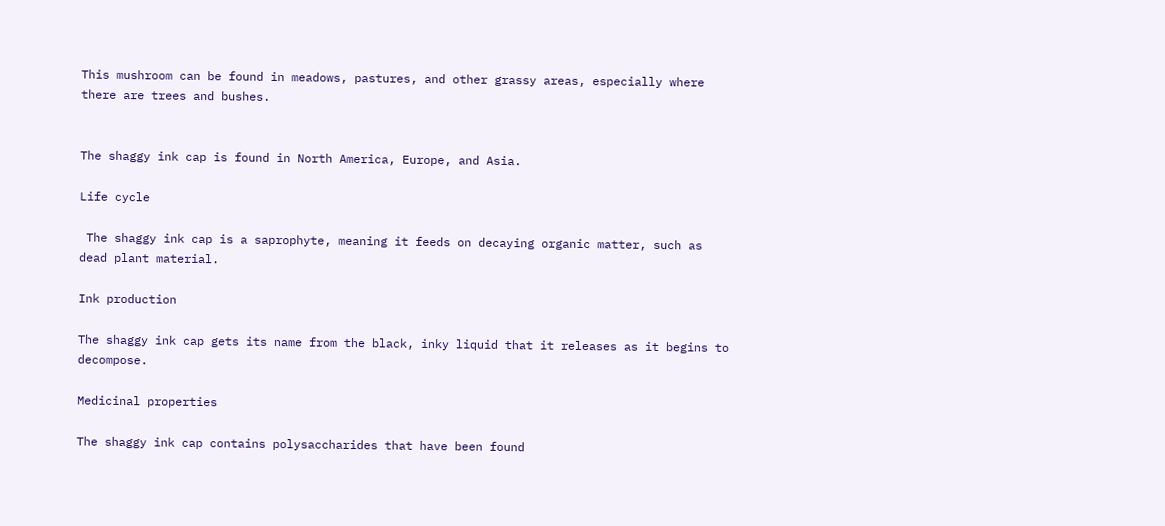This mushroom can be found in meadows, pastures, and other grassy areas, especially where there are trees and bushes.


The shaggy ink cap is found in North America, Europe, and Asia.

Life cycle

 The shaggy ink cap is a saprophyte, meaning it feeds on decaying organic matter, such as dead plant material.

Ink production

The shaggy ink cap gets its name from the black, inky liquid that it releases as it begins to decompose.

Medicinal properties

The shaggy ink cap contains polysaccharides that have been found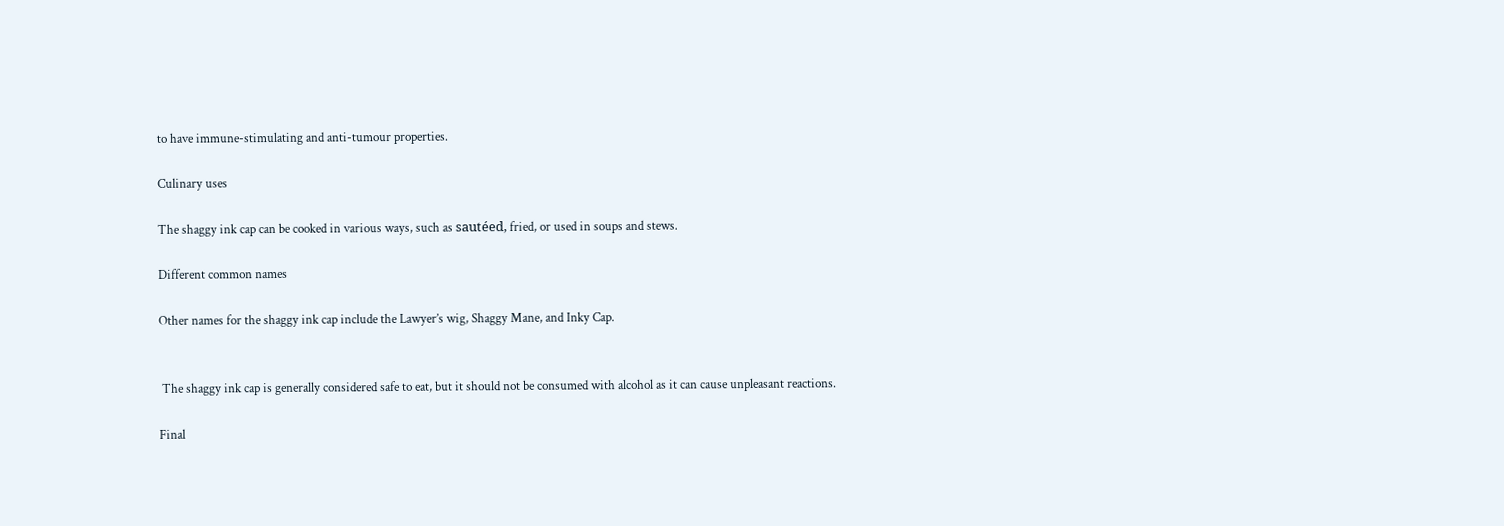to have immune-stimulating and anti-tumour properties.

Culinary uses

The shaggy ink cap can be cooked in various ways, such as sautéed, fried, or used in soups and stews.

Different common names

Other names for the shaggy ink cap include the Lawyer’s wig, Shaggy Mane, and Inky Cap.


 The shaggy ink cap is generally considered safe to eat, but it should not be consumed with alcohol as it can cause unpleasant reactions.

Final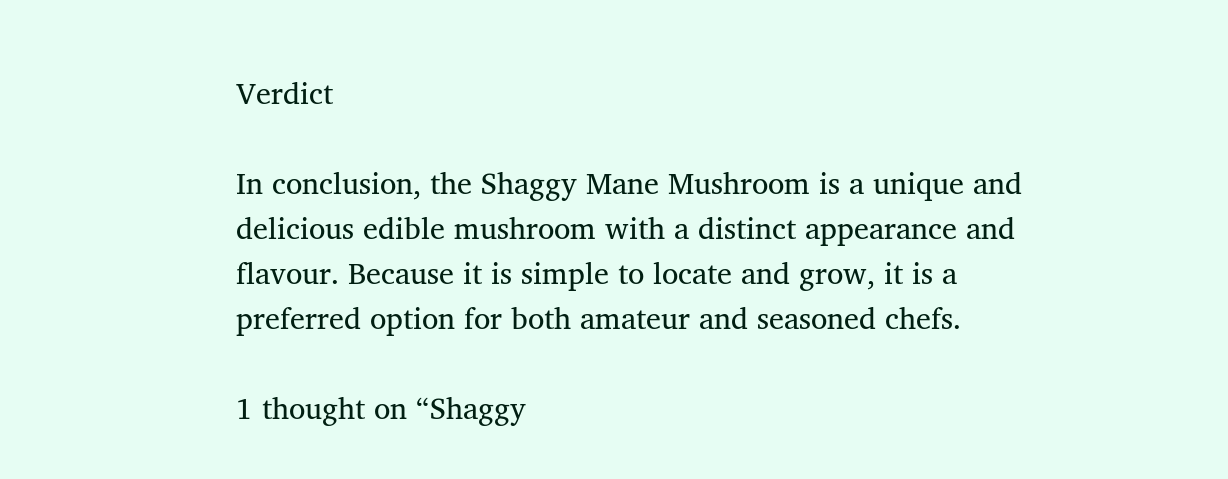Verdict

In conclusion, the Shaggy Mane Mushroom is a unique and delicious edible mushroom with a distinct appearance and flavour. Because it is simple to locate and grow, it is a preferred option for both amateur and seasoned chefs.

1 thought on “Shaggy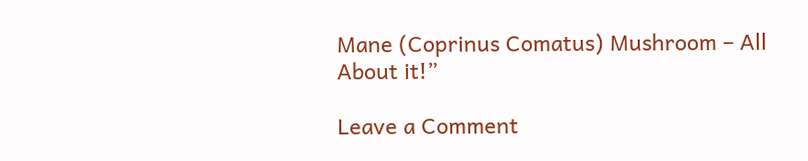Mane (Coprinus Comatus) Mushroom – All About it!”

Leave a Comment